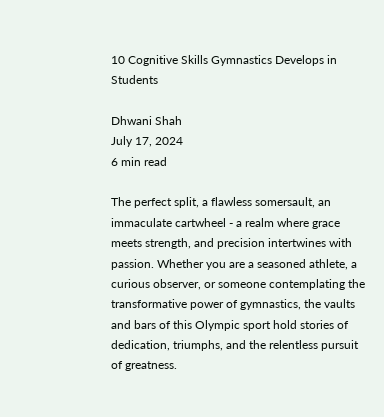10 Cognitive Skills Gymnastics Develops in Students

Dhwani Shah
July 17, 2024
6 min read

The perfect split, a flawless somersault, an immaculate cartwheel - a realm where grace meets strength, and precision intertwines with passion. Whether you are a seasoned athlete, a curious observer, or someone contemplating the transformative power of gymnastics, the vaults and bars of this Olympic sport hold stories of dedication, triumphs, and the relentless pursuit of greatness.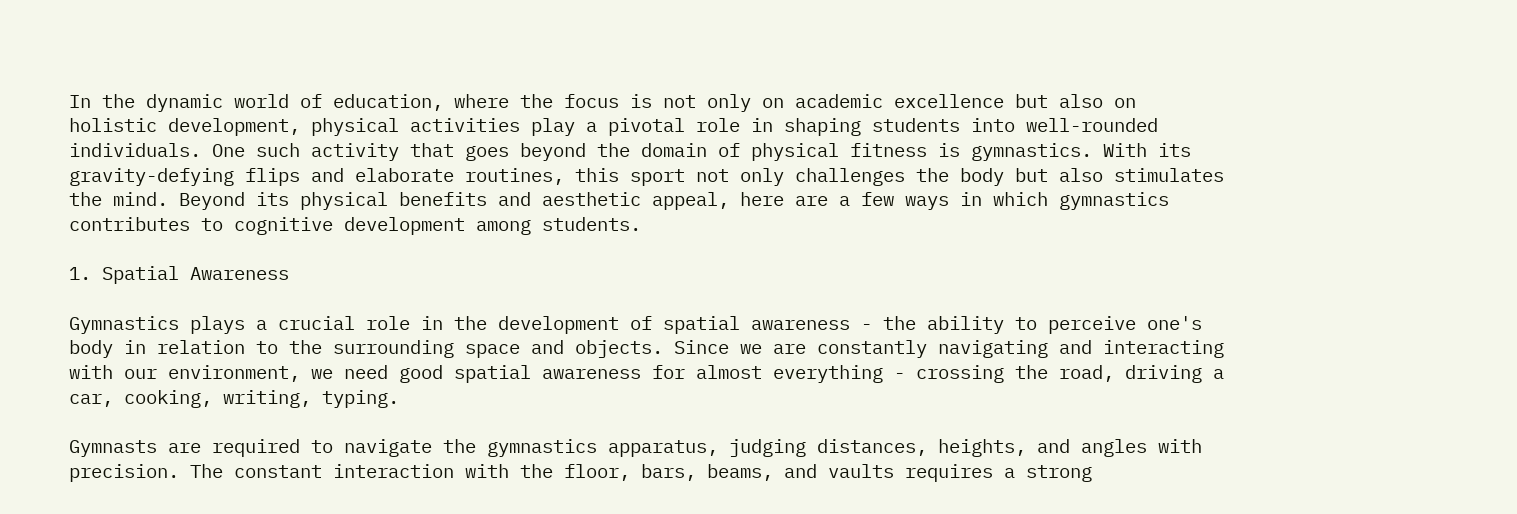In the dynamic world of education, where the focus is not only on academic excellence but also on holistic development, physical activities play a pivotal role in shaping students into well-rounded individuals. One such activity that goes beyond the domain of physical fitness is gymnastics. With its gravity-defying flips and elaborate routines, this sport not only challenges the body but also stimulates the mind. Beyond its physical benefits and aesthetic appeal, here are a few ways in which gymnastics contributes to cognitive development among students.

1. Spatial Awareness

Gymnastics plays a crucial role in the development of spatial awareness - the ability to perceive one's body in relation to the surrounding space and objects. Since we are constantly navigating and interacting with our environment, we need good spatial awareness for almost everything - crossing the road, driving a car, cooking, writing, typing.

Gymnasts are required to navigate the gymnastics apparatus, judging distances, heights, and angles with precision. The constant interaction with the floor, bars, beams, and vaults requires a strong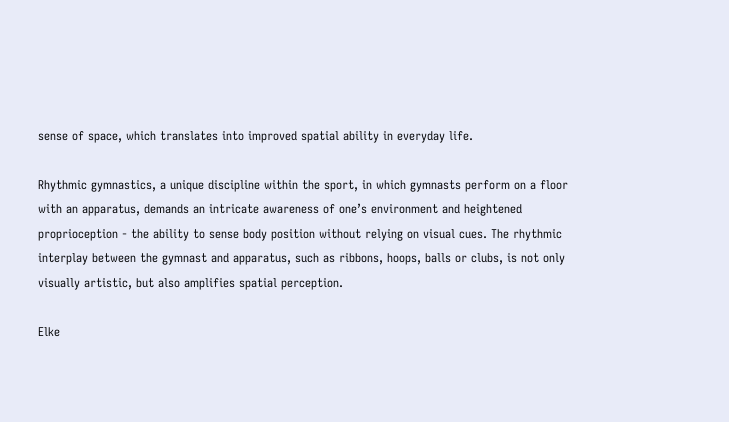sense of space, which translates into improved spatial ability in everyday life.

Rhythmic gymnastics, a unique discipline within the sport, in which gymnasts perform on a floor with an apparatus, demands an intricate awareness of one’s environment and heightened proprioception - the ability to sense body position without relying on visual cues. The rhythmic interplay between the gymnast and apparatus, such as ribbons, hoops, balls or clubs, is not only visually artistic, but also amplifies spatial perception.

Elke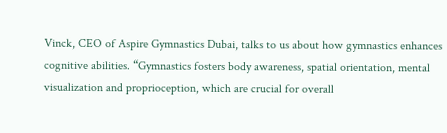Vinck, CEO of Aspire Gymnastics Dubai, talks to us about how gymnastics enhances cognitive abilities. “Gymnastics fosters body awareness, spatial orientation, mental visualization and proprioception, which are crucial for overall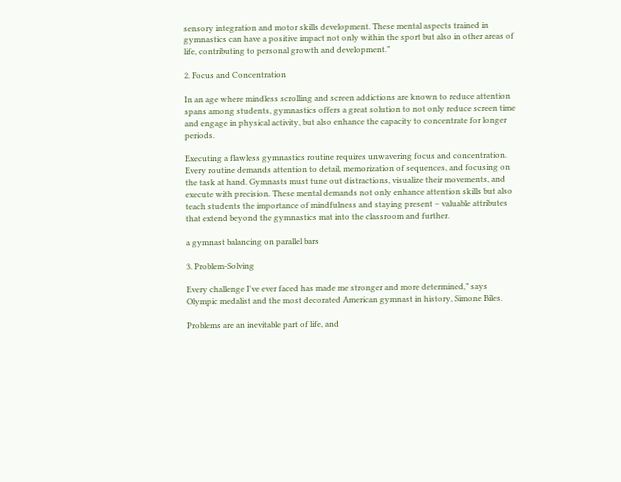sensory integration and motor skills development. These mental aspects trained in gymnastics can have a positive impact not only within the sport but also in other areas of life, contributing to personal growth and development.”

2. Focus and Concentration

In an age where mindless scrolling and screen addictions are known to reduce attention spans among students, gymnastics offers a great solution to not only reduce screen time and engage in physical activity, but also enhance the capacity to concentrate for longer periods.

Executing a flawless gymnastics routine requires unwavering focus and concentration. Every routine demands attention to detail, memorization of sequences, and focusing on the task at hand. Gymnasts must tune out distractions, visualize their movements, and execute with precision. These mental demands not only enhance attention skills but also teach students the importance of mindfulness and staying present – valuable attributes that extend beyond the gymnastics mat into the classroom and further.

a gymnast balancing on parallel bars

3. Problem-Solving

Every challenge I've ever faced has made me stronger and more determined,” says Olympic medalist and the most decorated American gymnast in history, Simone Biles.

Problems are an inevitable part of life, and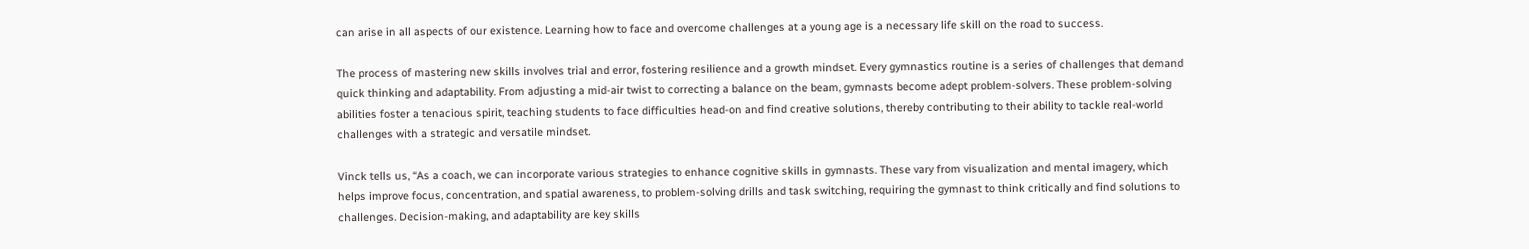can arise in all aspects of our existence. Learning how to face and overcome challenges at a young age is a necessary life skill on the road to success.

The process of mastering new skills involves trial and error, fostering resilience and a growth mindset. Every gymnastics routine is a series of challenges that demand quick thinking and adaptability. From adjusting a mid-air twist to correcting a balance on the beam, gymnasts become adept problem-solvers. These problem-solving abilities foster a tenacious spirit, teaching students to face difficulties head-on and find creative solutions, thereby contributing to their ability to tackle real-world challenges with a strategic and versatile mindset.

Vinck tells us, “As a coach, we can incorporate various strategies to enhance cognitive skills in gymnasts. These vary from visualization and mental imagery, which helps improve focus, concentration, and spatial awareness, to problem-solving drills and task switching, requiring the gymnast to think critically and find solutions to challenges. Decision-making, and adaptability are key skills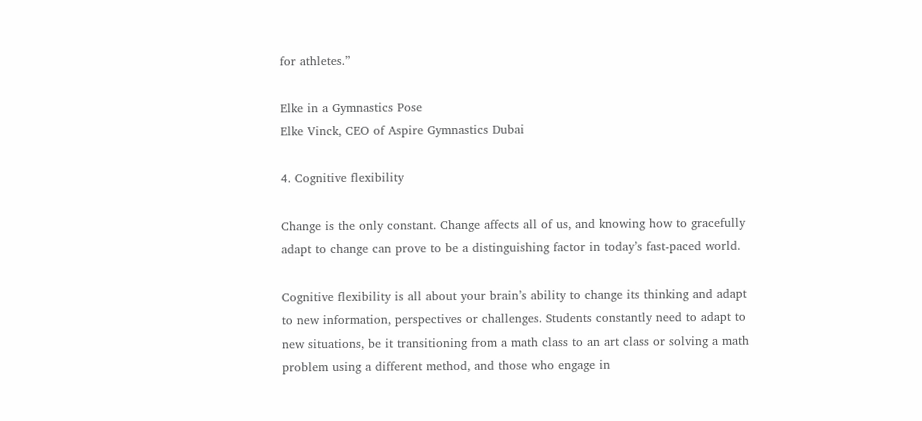for athletes.”

Elke in a Gymnastics Pose
Elke Vinck, CEO of Aspire Gymnastics Dubai

4. Cognitive flexibility

Change is the only constant. Change affects all of us, and knowing how to gracefully  adapt to change can prove to be a distinguishing factor in today’s fast-paced world.

Cognitive flexibility is all about your brain’s ability to change its thinking and adapt to new information, perspectives or challenges. Students constantly need to adapt to new situations, be it transitioning from a math class to an art class or solving a math problem using a different method, and those who engage in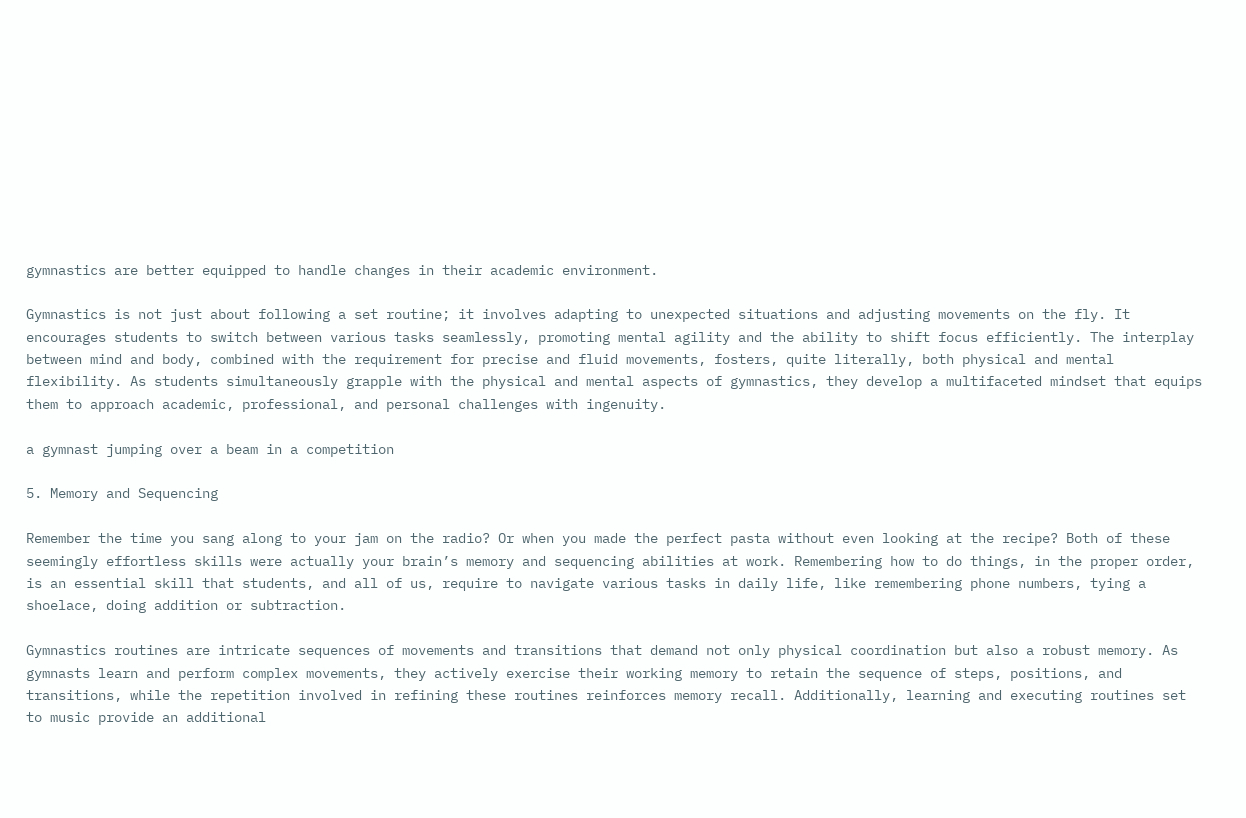gymnastics are better equipped to handle changes in their academic environment.

Gymnastics is not just about following a set routine; it involves adapting to unexpected situations and adjusting movements on the fly. It encourages students to switch between various tasks seamlessly, promoting mental agility and the ability to shift focus efficiently. The interplay between mind and body, combined with the requirement for precise and fluid movements, fosters, quite literally, both physical and mental flexibility. As students simultaneously grapple with the physical and mental aspects of gymnastics, they develop a multifaceted mindset that equips them to approach academic, professional, and personal challenges with ingenuity.

a gymnast jumping over a beam in a competition

5. Memory and Sequencing

Remember the time you sang along to your jam on the radio? Or when you made the perfect pasta without even looking at the recipe? Both of these seemingly effortless skills were actually your brain’s memory and sequencing abilities at work. Remembering how to do things, in the proper order, is an essential skill that students, and all of us, require to navigate various tasks in daily life, like remembering phone numbers, tying a shoelace, doing addition or subtraction.

Gymnastics routines are intricate sequences of movements and transitions that demand not only physical coordination but also a robust memory. As gymnasts learn and perform complex movements, they actively exercise their working memory to retain the sequence of steps, positions, and transitions, while the repetition involved in refining these routines reinforces memory recall. Additionally, learning and executing routines set to music provide an additional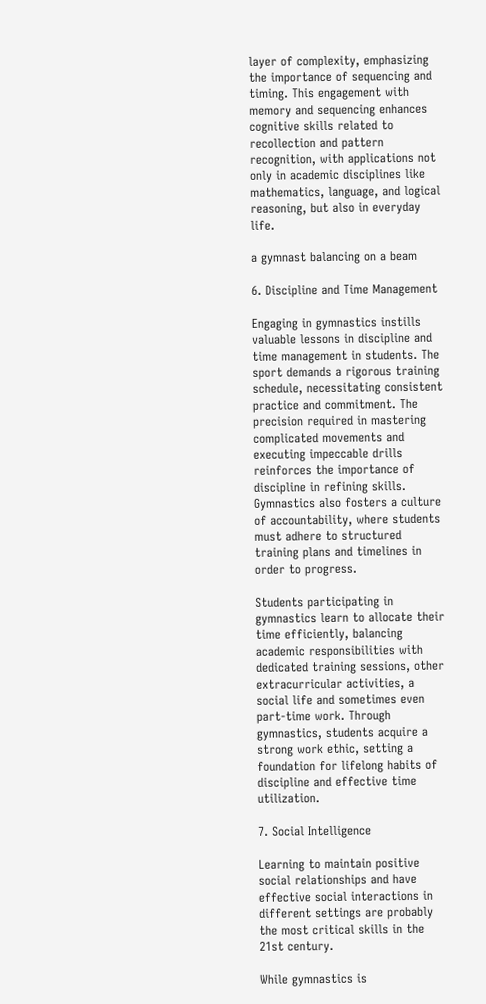layer of complexity, emphasizing the importance of sequencing and timing. This engagement with memory and sequencing enhances cognitive skills related to recollection and pattern recognition, with applications not only in academic disciplines like mathematics, language, and logical reasoning, but also in everyday life.

a gymnast balancing on a beam

6. Discipline and Time Management

Engaging in gymnastics instills valuable lessons in discipline and time management in students. The sport demands a rigorous training schedule, necessitating consistent practice and commitment. The precision required in mastering complicated movements and executing impeccable drills reinforces the importance of discipline in refining skills. Gymnastics also fosters a culture of accountability, where students must adhere to structured training plans and timelines in order to progress.

Students participating in gymnastics learn to allocate their time efficiently, balancing academic responsibilities with dedicated training sessions, other extracurricular activities, a social life and sometimes even part-time work. Through gymnastics, students acquire a strong work ethic, setting a foundation for lifelong habits of discipline and effective time utilization.

7. Social Intelligence

Learning to maintain positive social relationships and have effective social interactions in different settings are probably the most critical skills in the 21st century.

While gymnastics is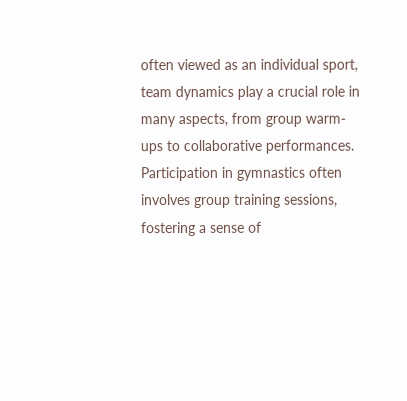often viewed as an individual sport, team dynamics play a crucial role in many aspects, from group warm-ups to collaborative performances. Participation in gymnastics often involves group training sessions, fostering a sense of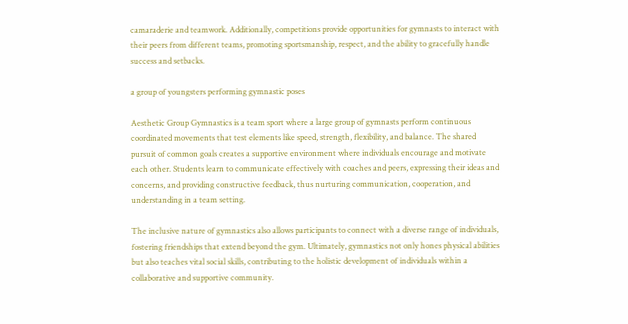camaraderie and teamwork. Additionally, competitions provide opportunities for gymnasts to interact with their peers from different teams, promoting sportsmanship, respect, and the ability to gracefully handle success and setbacks.

a group of youngsters performing gymnastic poses

Aesthetic Group Gymnastics is a team sport where a large group of gymnasts perform continuous coordinated movements that test elements like speed, strength, flexibility, and balance. The shared pursuit of common goals creates a supportive environment where individuals encourage and motivate each other. Students learn to communicate effectively with coaches and peers, expressing their ideas and concerns, and providing constructive feedback, thus nurturing communication, cooperation, and understanding in a team setting.

The inclusive nature of gymnastics also allows participants to connect with a diverse range of individuals, fostering friendships that extend beyond the gym. Ultimately, gymnastics not only hones physical abilities but also teaches vital social skills, contributing to the holistic development of individuals within a collaborative and supportive community.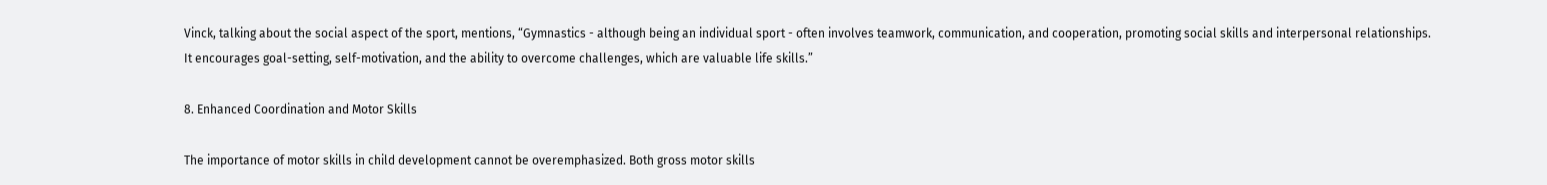Vinck, talking about the social aspect of the sport, mentions, “Gymnastics - although being an individual sport - often involves teamwork, communication, and cooperation, promoting social skills and interpersonal relationships. It encourages goal-setting, self-motivation, and the ability to overcome challenges, which are valuable life skills.”

8. Enhanced Coordination and Motor Skills

The importance of motor skills in child development cannot be overemphasized. Both gross motor skills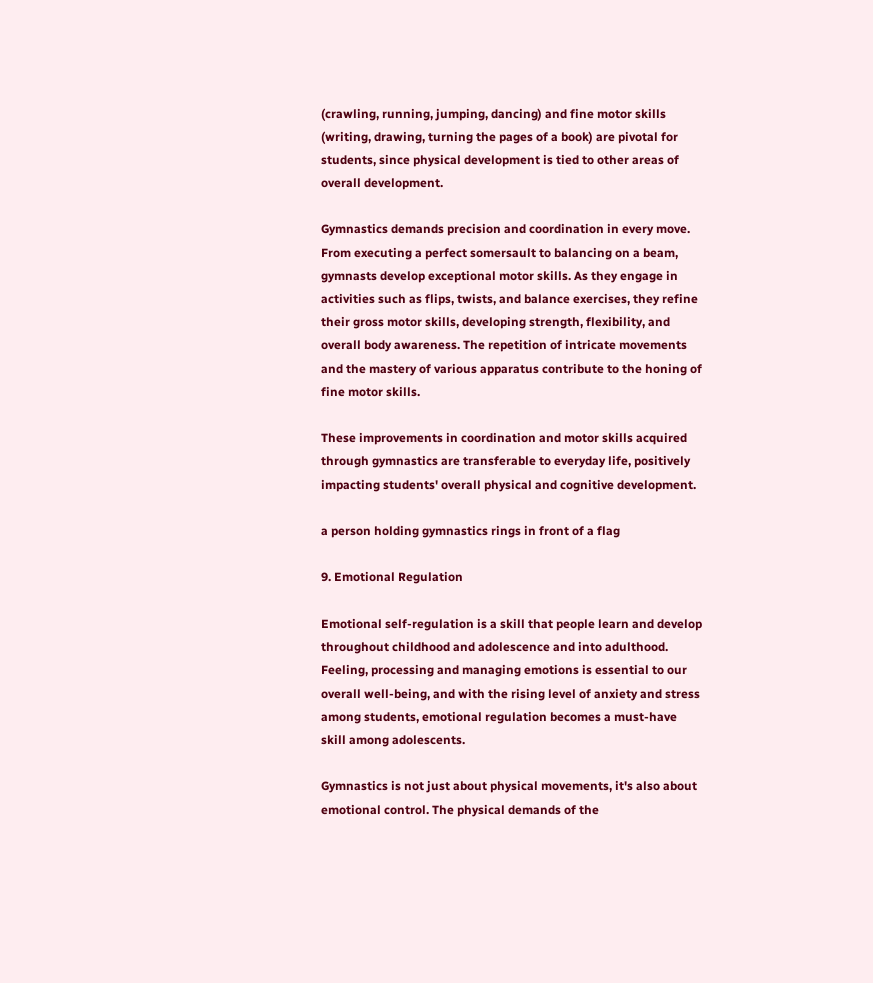(crawling, running, jumping, dancing) and fine motor skills (writing, drawing, turning the pages of a book) are pivotal for students, since physical development is tied to other areas of overall development.

Gymnastics demands precision and coordination in every move. From executing a perfect somersault to balancing on a beam, gymnasts develop exceptional motor skills. As they engage in activities such as flips, twists, and balance exercises, they refine their gross motor skills, developing strength, flexibility, and overall body awareness. The repetition of intricate movements and the mastery of various apparatus contribute to the honing of fine motor skills.

These improvements in coordination and motor skills acquired through gymnastics are transferable to everyday life, positively impacting students' overall physical and cognitive development.

a person holding gymnastics rings in front of a flag

9. Emotional Regulation

Emotional self-regulation is a skill that people learn and develop throughout childhood and adolescence and into adulthood. Feeling, processing and managing emotions is essential to our overall well-being, and with the rising level of anxiety and stress among students, emotional regulation becomes a must-have skill among adolescents.

Gymnastics is not just about physical movements, it's also about emotional control. The physical demands of the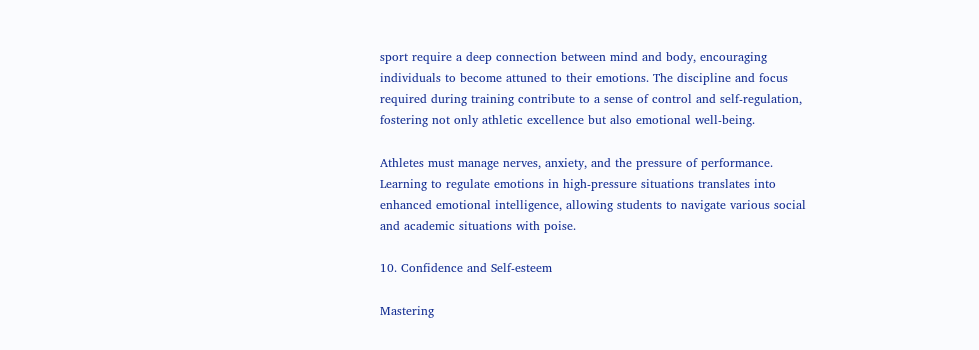sport require a deep connection between mind and body, encouraging individuals to become attuned to their emotions. The discipline and focus required during training contribute to a sense of control and self-regulation, fostering not only athletic excellence but also emotional well-being.

Athletes must manage nerves, anxiety, and the pressure of performance. Learning to regulate emotions in high-pressure situations translates into enhanced emotional intelligence, allowing students to navigate various social and academic situations with poise.

10. Confidence and Self-esteem

Mastering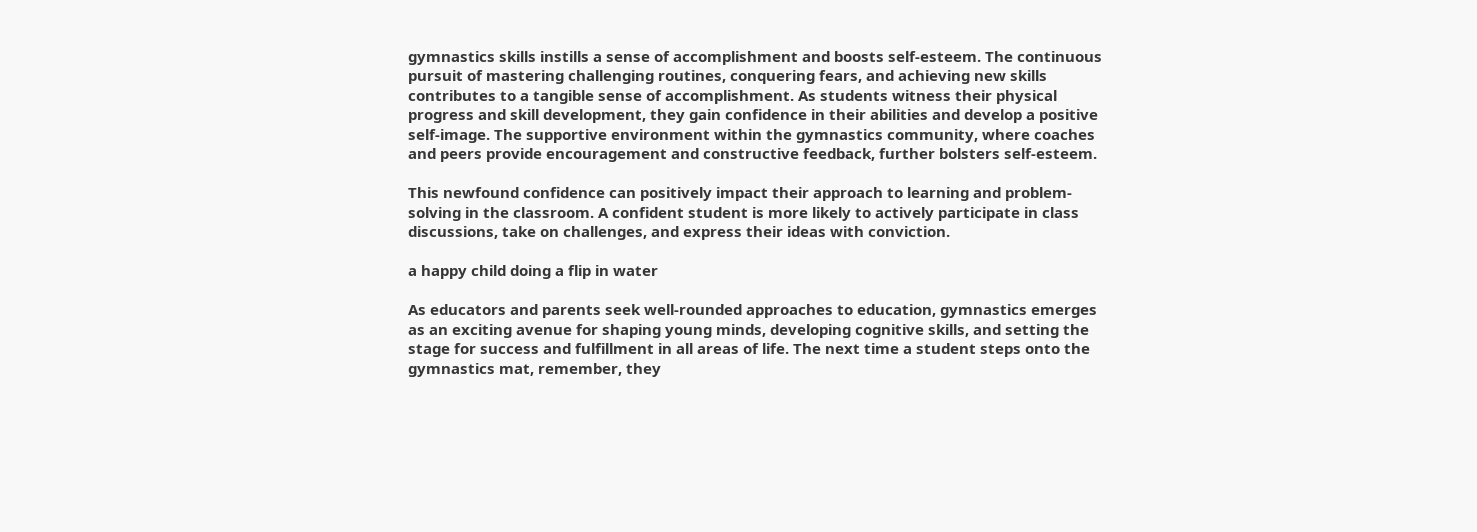gymnastics skills instills a sense of accomplishment and boosts self-esteem. The continuous pursuit of mastering challenging routines, conquering fears, and achieving new skills contributes to a tangible sense of accomplishment. As students witness their physical progress and skill development, they gain confidence in their abilities and develop a positive self-image. The supportive environment within the gymnastics community, where coaches and peers provide encouragement and constructive feedback, further bolsters self-esteem.

This newfound confidence can positively impact their approach to learning and problem-solving in the classroom. A confident student is more likely to actively participate in class discussions, take on challenges, and express their ideas with conviction.

a happy child doing a flip in water

As educators and parents seek well-rounded approaches to education, gymnastics emerges as an exciting avenue for shaping young minds, developing cognitive skills, and setting the stage for success and fulfillment in all areas of life. The next time a student steps onto the gymnastics mat, remember, they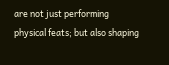are not just performing physical feats; but also shaping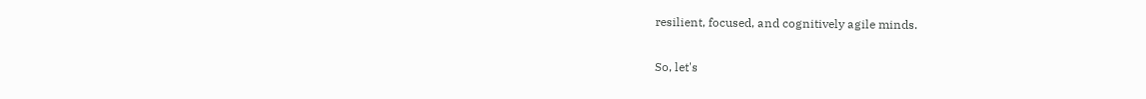resilient, focused, and cognitively agile minds.

So, let's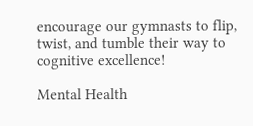encourage our gymnasts to flip, twist, and tumble their way to cognitive excellence!

Mental Health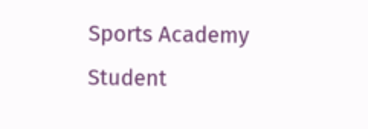Sports Academy
Student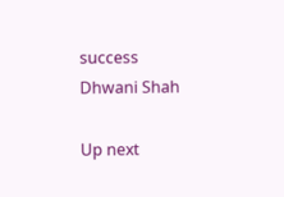success
Dhwani Shah

Up next